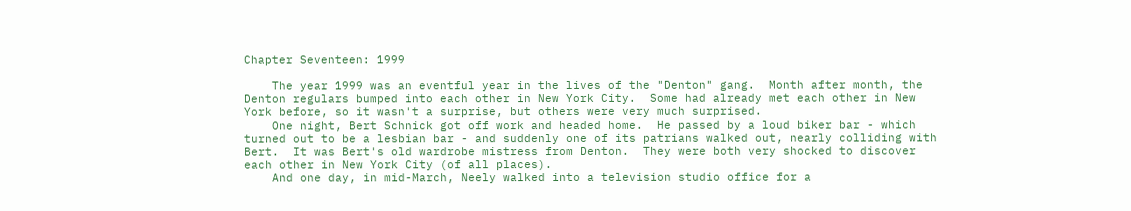Chapter Seventeen: 1999

    The year 1999 was an eventful year in the lives of the "Denton" gang.  Month after month, the Denton regulars bumped into each other in New York City.  Some had already met each other in New York before, so it wasn't a surprise, but others were very much surprised.
    One night, Bert Schnick got off work and headed home.  He passed by a loud biker bar - which turned out to be a lesbian bar - and suddenly one of its patrians walked out, nearly colliding with Bert.  It was Bert's old wardrobe mistress from Denton.  They were both very shocked to discover each other in New York City (of all places).
    And one day, in mid-March, Neely walked into a television studio office for a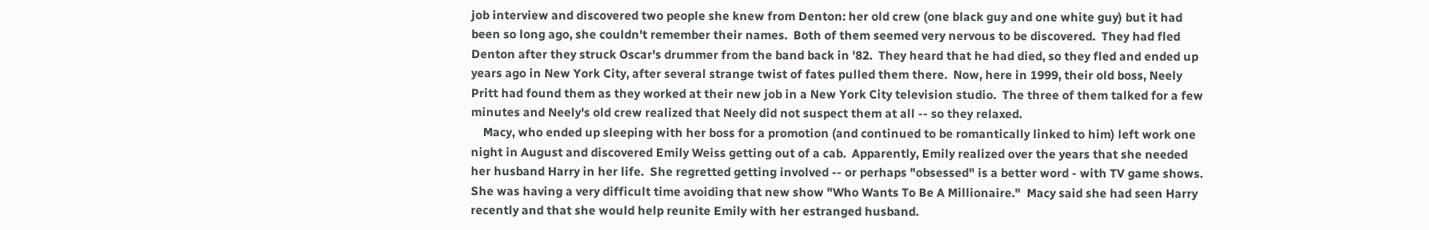job interview and discovered two people she knew from Denton: her old crew (one black guy and one white guy) but it had been so long ago, she couldn't remember their names.  Both of them seemed very nervous to be discovered.  They had fled Denton after they struck Oscar's drummer from the band back in '82.  They heard that he had died, so they fled and ended up years ago in New York City, after several strange twist of fates pulled them there.  Now, here in 1999, their old boss, Neely Pritt had found them as they worked at their new job in a New York City television studio.  The three of them talked for a few minutes and Neely's old crew realized that Neely did not suspect them at all -- so they relaxed.
    Macy, who ended up sleeping with her boss for a promotion (and continued to be romantically linked to him) left work one night in August and discovered Emily Weiss getting out of a cab.  Apparently, Emily realized over the years that she needed her husband Harry in her life.  She regretted getting involved -- or perhaps "obsessed" is a better word - with TV game shows.  She was having a very difficult time avoiding that new show "Who Wants To Be A Millionaire."  Macy said she had seen Harry recently and that she would help reunite Emily with her estranged husband.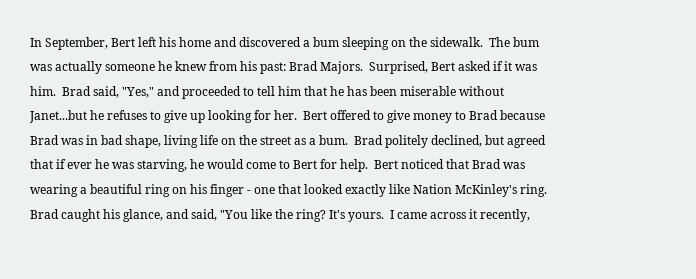In September, Bert left his home and discovered a bum sleeping on the sidewalk.  The bum was actually someone he knew from his past: Brad Majors.  Surprised, Bert asked if it was him.  Brad said, "Yes," and proceeded to tell him that he has been miserable without Janet...but he refuses to give up looking for her.  Bert offered to give money to Brad because Brad was in bad shape, living life on the street as a bum.  Brad politely declined, but agreed that if ever he was starving, he would come to Bert for help.  Bert noticed that Brad was wearing a beautiful ring on his finger - one that looked exactly like Nation McKinley's ring.  Brad caught his glance, and said, "You like the ring? It's yours.  I came across it recently,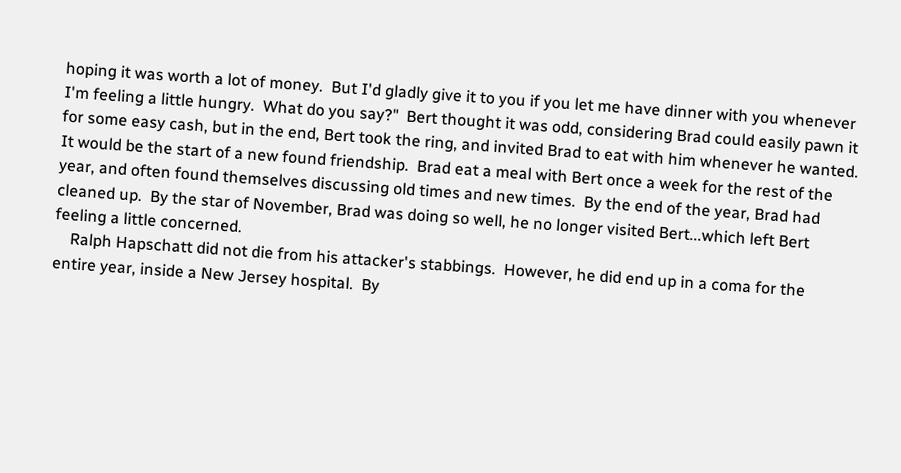hoping it was worth a lot of money.  But I'd gladly give it to you if you let me have dinner with you whenever I'm feeling a little hungry.  What do you say?"  Bert thought it was odd, considering Brad could easily pawn it for some easy cash, but in the end, Bert took the ring, and invited Brad to eat with him whenever he wanted.  It would be the start of a new found friendship.  Brad eat a meal with Bert once a week for the rest of the year, and often found themselves discussing old times and new times.  By the end of the year, Brad had cleaned up.  By the star of November, Brad was doing so well, he no longer visited Bert...which left Bert feeling a little concerned.
    Ralph Hapschatt did not die from his attacker's stabbings.  However, he did end up in a coma for the entire year, inside a New Jersey hospital.  By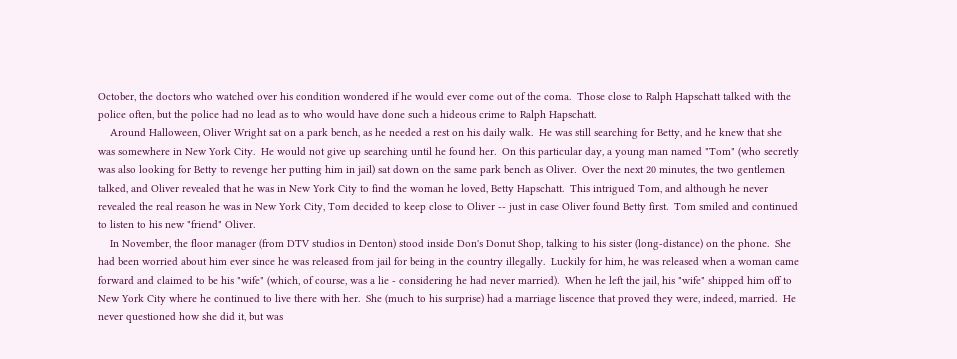October, the doctors who watched over his condition wondered if he would ever come out of the coma.  Those close to Ralph Hapschatt talked with the police often, but the police had no lead as to who would have done such a hideous crime to Ralph Hapschatt.
    Around Halloween, Oliver Wright sat on a park bench, as he needed a rest on his daily walk.  He was still searching for Betty, and he knew that she was somewhere in New York City.  He would not give up searching until he found her.  On this particular day, a young man named "Tom" (who secretly was also looking for Betty to revenge her putting him in jail) sat down on the same park bench as Oliver.  Over the next 20 minutes, the two gentlemen talked, and Oliver revealed that he was in New York City to find the woman he loved, Betty Hapschatt.  This intrigued Tom, and although he never revealed the real reason he was in New York City, Tom decided to keep close to Oliver -- just in case Oliver found Betty first.  Tom smiled and continued to listen to his new "friend" Oliver.
    In November, the floor manager (from DTV studios in Denton) stood inside Don's Donut Shop, talking to his sister (long-distance) on the phone.  She had been worried about him ever since he was released from jail for being in the country illegally.  Luckily for him, he was released when a woman came forward and claimed to be his "wife" (which, of course, was a lie - considering he had never married).  When he left the jail, his "wife" shipped him off to New York City where he continued to live there with her.  She (much to his surprise) had a marriage liscence that proved they were, indeed, married.  He never questioned how she did it, but was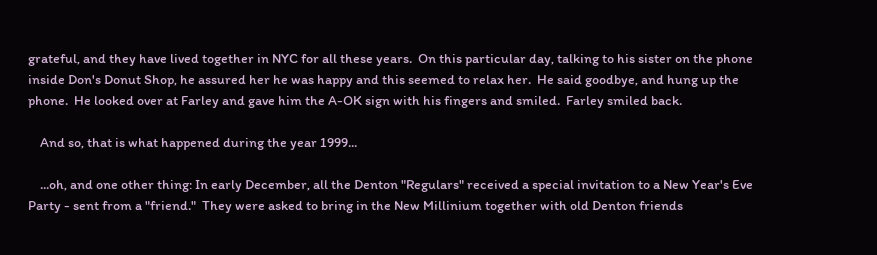grateful, and they have lived together in NYC for all these years.  On this particular day, talking to his sister on the phone inside Don's Donut Shop, he assured her he was happy and this seemed to relax her.  He said goodbye, and hung up the phone.  He looked over at Farley and gave him the A-OK sign with his fingers and smiled.  Farley smiled back.

    And so, that is what happened during the year 1999...

    ...oh, and one other thing: In early December, all the Denton "Regulars" received a special invitation to a New Year's Eve Party - sent from a "friend."  They were asked to bring in the New Millinium together with old Denton friends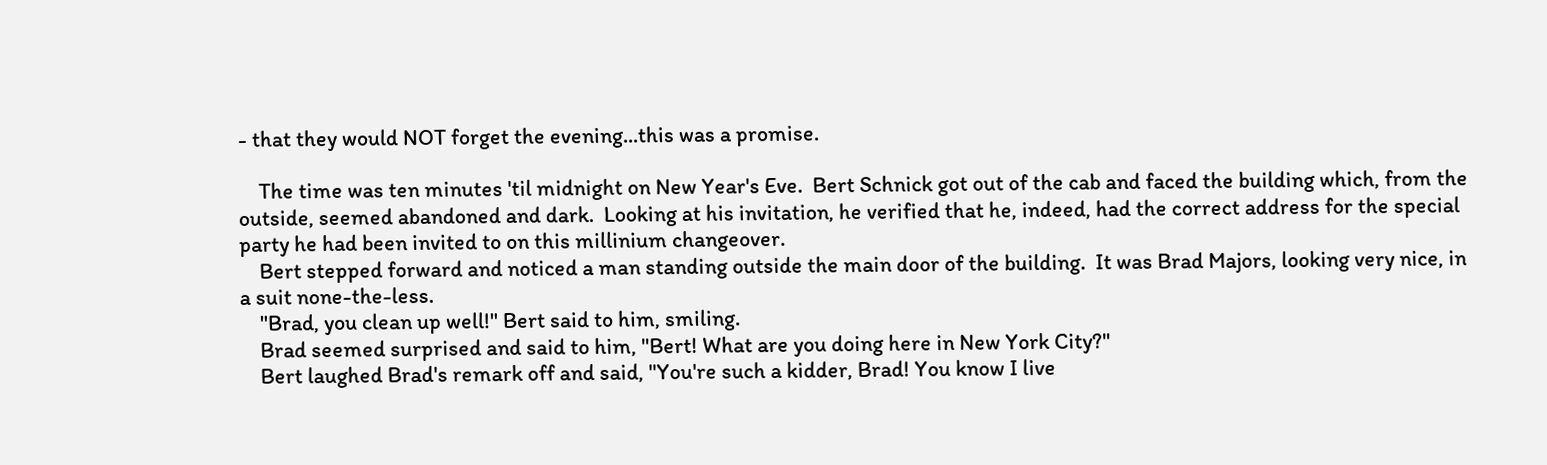- that they would NOT forget the evening...this was a promise.

    The time was ten minutes 'til midnight on New Year's Eve.  Bert Schnick got out of the cab and faced the building which, from the outside, seemed abandoned and dark.  Looking at his invitation, he verified that he, indeed, had the correct address for the special party he had been invited to on this millinium changeover.
    Bert stepped forward and noticed a man standing outside the main door of the building.  It was Brad Majors, looking very nice, in a suit none-the-less.
    "Brad, you clean up well!" Bert said to him, smiling.
    Brad seemed surprised and said to him, "Bert! What are you doing here in New York City?"
    Bert laughed Brad's remark off and said, "You're such a kidder, Brad! You know I live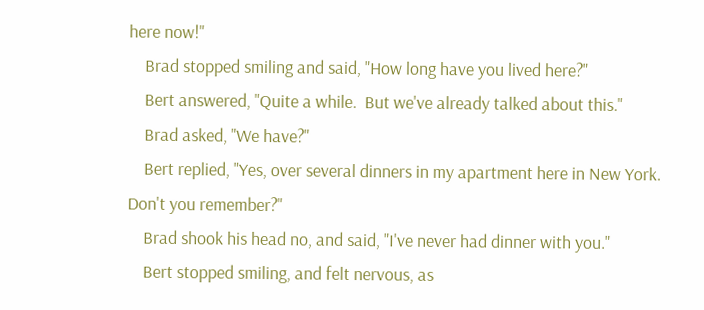here now!"
    Brad stopped smiling and said, "How long have you lived here?"
    Bert answered, "Quite a while.  But we've already talked about this."
    Brad asked, "We have?"
    Bert replied, "Yes, over several dinners in my apartment here in New York.  Don't you remember?"
    Brad shook his head no, and said, "I've never had dinner with you."
    Bert stopped smiling, and felt nervous, as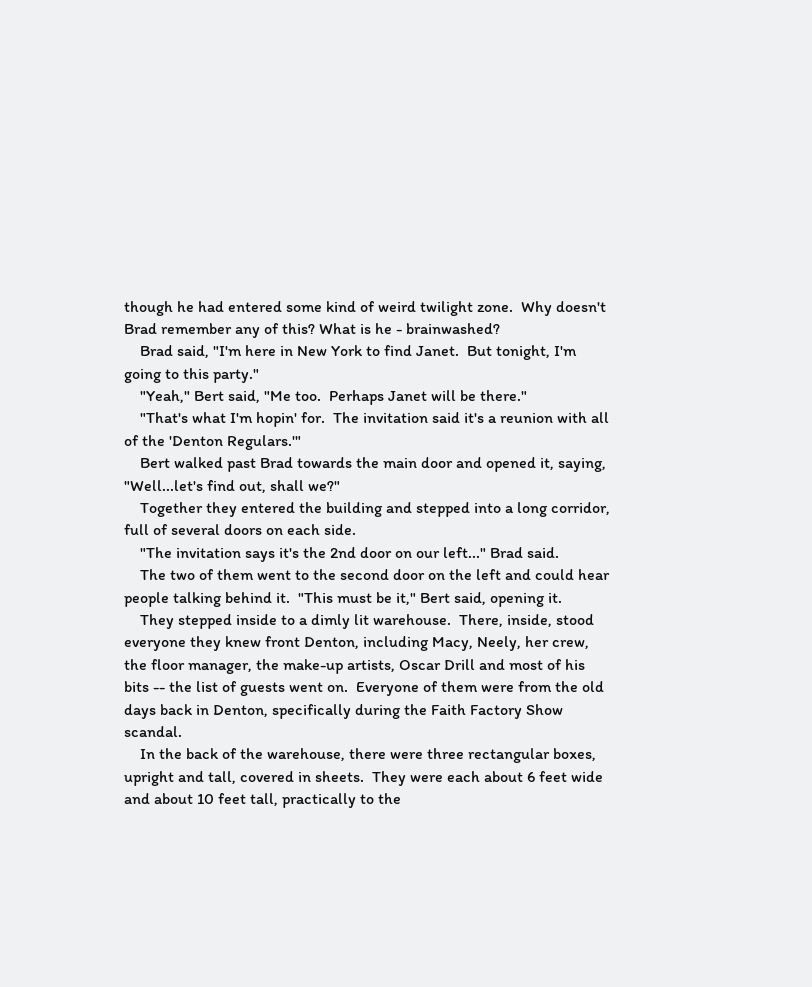though he had entered some kind of weird twilight zone.  Why doesn't Brad remember any of this? What is he - brainwashed?
    Brad said, "I'm here in New York to find Janet.  But tonight, I'm going to this party."
    "Yeah," Bert said, "Me too.  Perhaps Janet will be there."
    "That's what I'm hopin' for.  The invitation said it's a reunion with all of the 'Denton Regulars.'"
    Bert walked past Brad towards the main door and opened it, saying, "Well...let's find out, shall we?"
    Together they entered the building and stepped into a long corridor, full of several doors on each side.
    "The invitation says it's the 2nd door on our left..." Brad said.
    The two of them went to the second door on the left and could hear people talking behind it.  "This must be it," Bert said, opening it.
    They stepped inside to a dimly lit warehouse.  There, inside, stood everyone they knew front Denton, including Macy, Neely, her crew, the floor manager, the make-up artists, Oscar Drill and most of his bits -- the list of guests went on.  Everyone of them were from the old days back in Denton, specifically during the Faith Factory Show scandal.
    In the back of the warehouse, there were three rectangular boxes, upright and tall, covered in sheets.  They were each about 6 feet wide and about 10 feet tall, practically to the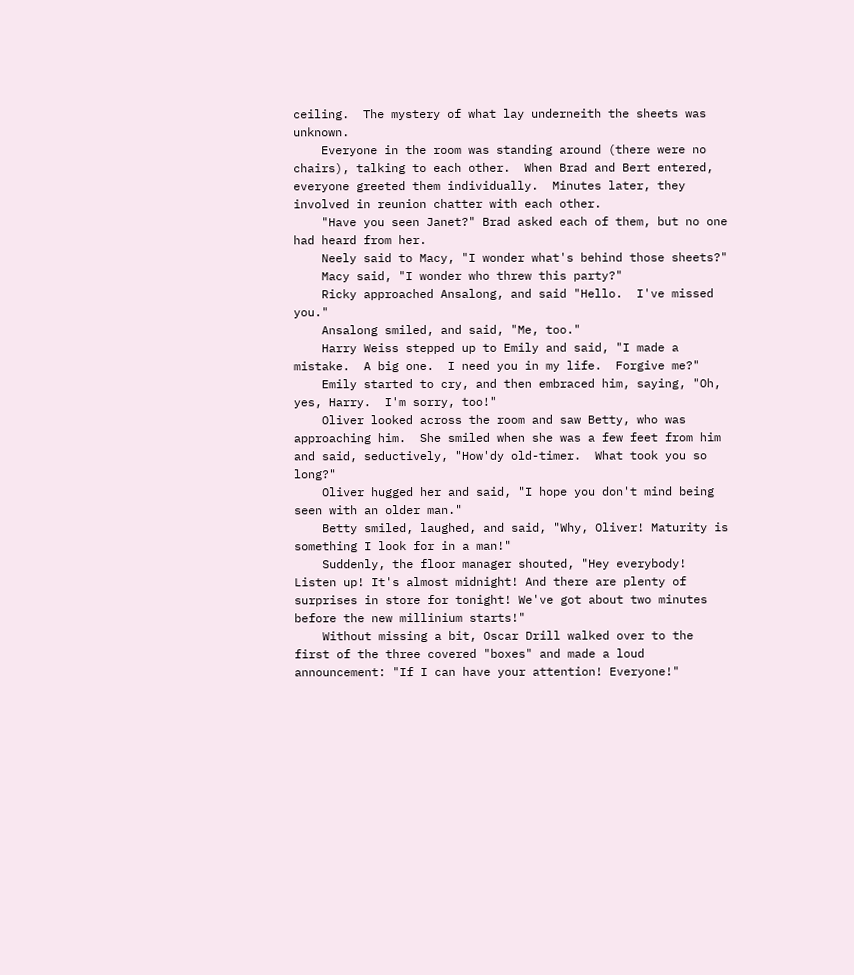ceiling.  The mystery of what lay underneith the sheets was unknown.
    Everyone in the room was standing around (there were no chairs), talking to each other.  When Brad and Bert entered, everyone greeted them individually.  Minutes later, they involved in reunion chatter with each other.
    "Have you seen Janet?" Brad asked each of them, but no one had heard from her.
    Neely said to Macy, "I wonder what's behind those sheets?"
    Macy said, "I wonder who threw this party?"
    Ricky approached Ansalong, and said "Hello.  I've missed you."
    Ansalong smiled, and said, "Me, too."
    Harry Weiss stepped up to Emily and said, "I made a mistake.  A big one.  I need you in my life.  Forgive me?"
    Emily started to cry, and then embraced him, saying, "Oh, yes, Harry.  I'm sorry, too!"
    Oliver looked across the room and saw Betty, who was approaching him.  She smiled when she was a few feet from him and said, seductively, "How'dy old-timer.  What took you so long?"
    Oliver hugged her and said, "I hope you don't mind being seen with an older man."
    Betty smiled, laughed, and said, "Why, Oliver! Maturity is something I look for in a man!"
    Suddenly, the floor manager shouted, "Hey everybody! Listen up! It's almost midnight! And there are plenty of surprises in store for tonight! We've got about two minutes before the new millinium starts!"
    Without missing a bit, Oscar Drill walked over to the first of the three covered "boxes" and made a loud announcement: "If I can have your attention! Everyone!"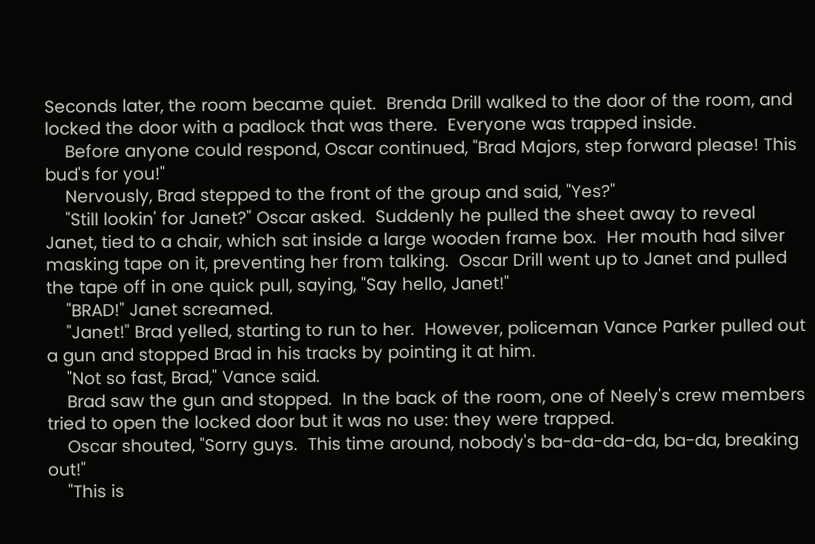Seconds later, the room became quiet.  Brenda Drill walked to the door of the room, and locked the door with a padlock that was there.  Everyone was trapped inside.
    Before anyone could respond, Oscar continued, "Brad Majors, step forward please! This bud's for you!"
    Nervously, Brad stepped to the front of the group and said, "Yes?"
    "Still lookin' for Janet?" Oscar asked.  Suddenly he pulled the sheet away to reveal Janet, tied to a chair, which sat inside a large wooden frame box.  Her mouth had silver masking tape on it, preventing her from talking.  Oscar Drill went up to Janet and pulled the tape off in one quick pull, saying, "Say hello, Janet!"
    "BRAD!" Janet screamed.
    "Janet!" Brad yelled, starting to run to her.  However, policeman Vance Parker pulled out a gun and stopped Brad in his tracks by pointing it at him.
    "Not so fast, Brad," Vance said.
    Brad saw the gun and stopped.  In the back of the room, one of Neely's crew members tried to open the locked door but it was no use: they were trapped.
    Oscar shouted, "Sorry guys.  This time around, nobody's ba-da-da-da, ba-da, breaking out!"
    "This is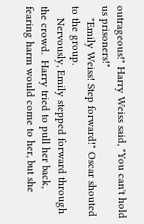outrageous!" Harry Weiss said, "You can't hold us prisoners!"
    "Emily Weiss! Step forward!" Oscar shouted to the group.
    Nervously, Emily stepped forward through the crowd.  Harry tried to pull her back, fearing harm would come to her, but she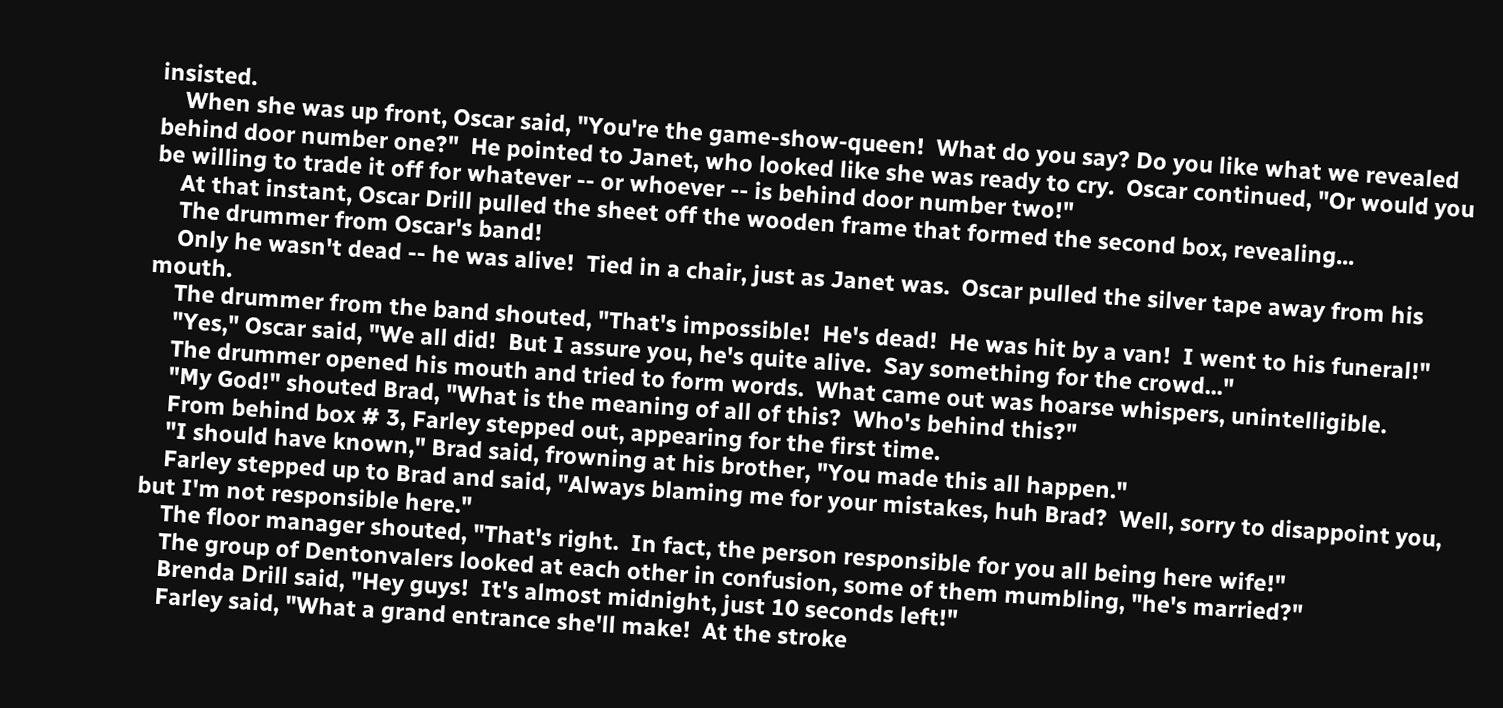insisted.
    When she was up front, Oscar said, "You're the game-show-queen!  What do you say? Do you like what we revealed behind door number one?"  He pointed to Janet, who looked like she was ready to cry.  Oscar continued, "Or would you be willing to trade it off for whatever -- or whoever -- is behind door number two!"
    At that instant, Oscar Drill pulled the sheet off the wooden frame that formed the second box, revealing...
    The drummer from Oscar's band!
    Only he wasn't dead -- he was alive!  Tied in a chair, just as Janet was.  Oscar pulled the silver tape away from his mouth.
    The drummer from the band shouted, "That's impossible!  He's dead!  He was hit by a van!  I went to his funeral!"
    "Yes," Oscar said, "We all did!  But I assure you, he's quite alive.  Say something for the crowd..."
    The drummer opened his mouth and tried to form words.  What came out was hoarse whispers, unintelligible.
    "My God!" shouted Brad, "What is the meaning of all of this?  Who's behind this?"
    From behind box # 3, Farley stepped out, appearing for the first time.
    "I should have known," Brad said, frowning at his brother, "You made this all happen."
    Farley stepped up to Brad and said, "Always blaming me for your mistakes, huh Brad?  Well, sorry to disappoint you, but I'm not responsible here."
    The floor manager shouted, "That's right.  In fact, the person responsible for you all being here wife!"
    The group of Dentonvalers looked at each other in confusion, some of them mumbling, "he's married?"
    Brenda Drill said, "Hey guys!  It's almost midnight, just 10 seconds left!"
    Farley said, "What a grand entrance she'll make!  At the stroke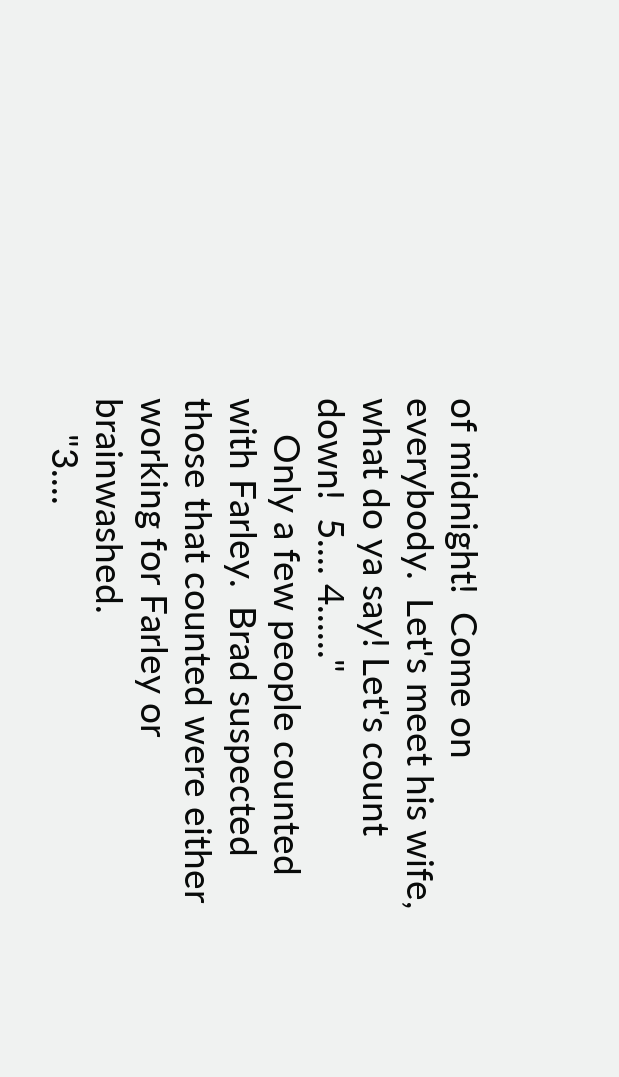of midnight!  Come on everybody.  Let's meet his wife, what do ya say! Let's count down!  5.... 4......"
    Only a few people counted with Farley.  Brad suspected those that counted were either working for Farley or brainwashed.
    "3....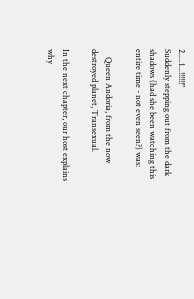2.....1...!!!!!!"
Suddenly stepping out from the dark shadows (had she been watching this entire time - not even seen?) was:

    Queen Andoria, from the now destroyed planet, Transexual.

In the next chapter, our host explains why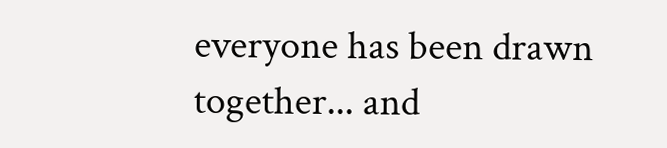everyone has been drawn together... and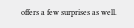offers a few surprises as well.